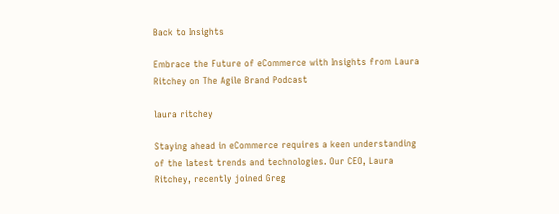Back to Insights

Embrace the Future of eCommerce with Insights from Laura Ritchey on The Agile Brand Podcast

laura ritchey

Staying ahead in eCommerce requires a keen understanding of the latest trends and technologies. Our CEO, Laura Ritchey, recently joined Greg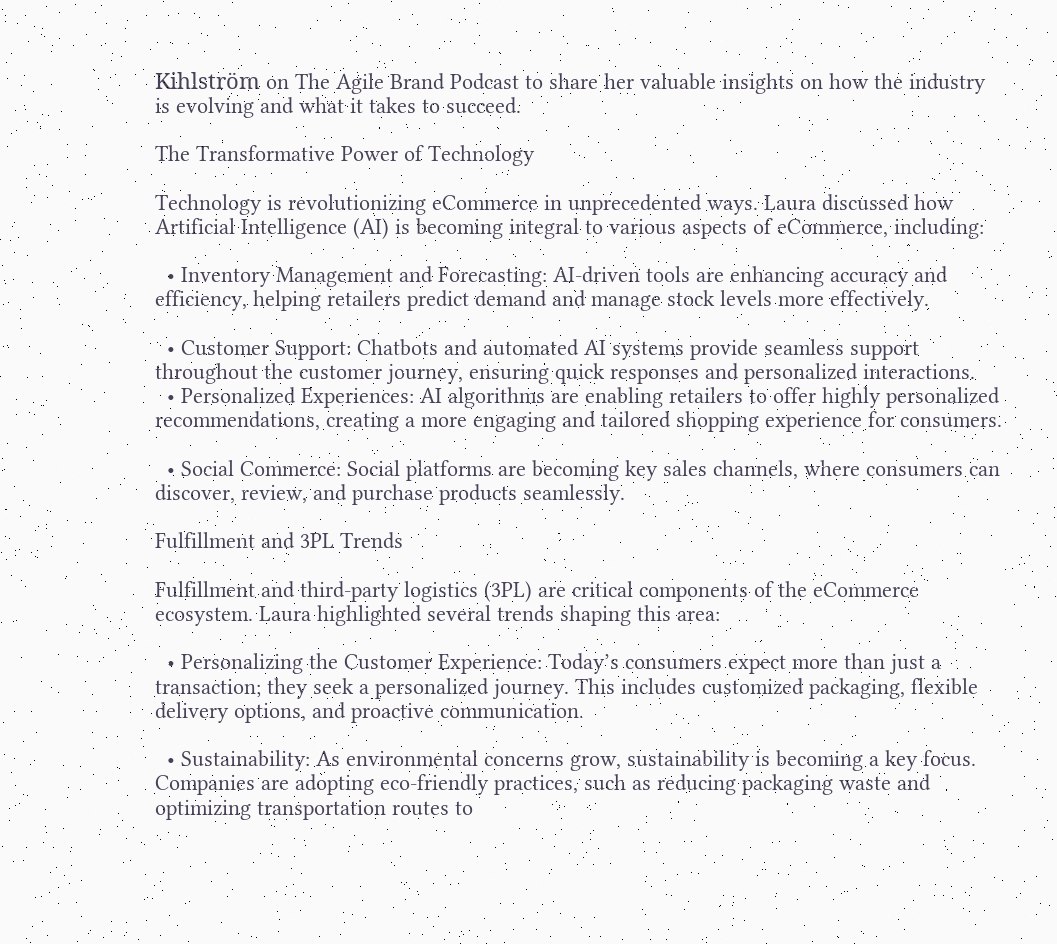Kihlström on The Agile Brand Podcast to share her valuable insights on how the industry is evolving and what it takes to succeed.

The Transformative Power of Technology

Technology is revolutionizing eCommerce in unprecedented ways. Laura discussed how Artificial Intelligence (AI) is becoming integral to various aspects of eCommerce, including:

  • Inventory Management and Forecasting: AI-driven tools are enhancing accuracy and efficiency, helping retailers predict demand and manage stock levels more effectively.

  • Customer Support: Chatbots and automated AI systems provide seamless support throughout the customer journey, ensuring quick responses and personalized interactions.
  • Personalized Experiences: AI algorithms are enabling retailers to offer highly personalized recommendations, creating a more engaging and tailored shopping experience for consumers.

  • Social Commerce: Social platforms are becoming key sales channels, where consumers can discover, review, and purchase products seamlessly.

Fulfillment and 3PL Trends

Fulfillment and third-party logistics (3PL) are critical components of the eCommerce ecosystem. Laura highlighted several trends shaping this area:

  • Personalizing the Customer Experience: Today’s consumers expect more than just a transaction; they seek a personalized journey. This includes customized packaging, flexible delivery options, and proactive communication.

  • Sustainability: As environmental concerns grow, sustainability is becoming a key focus. Companies are adopting eco-friendly practices, such as reducing packaging waste and optimizing transportation routes to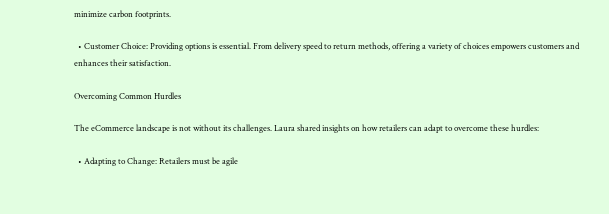minimize carbon footprints.

  • Customer Choice: Providing options is essential. From delivery speed to return methods, offering a variety of choices empowers customers and enhances their satisfaction.

Overcoming Common Hurdles

The eCommerce landscape is not without its challenges. Laura shared insights on how retailers can adapt to overcome these hurdles:

  • Adapting to Change: Retailers must be agile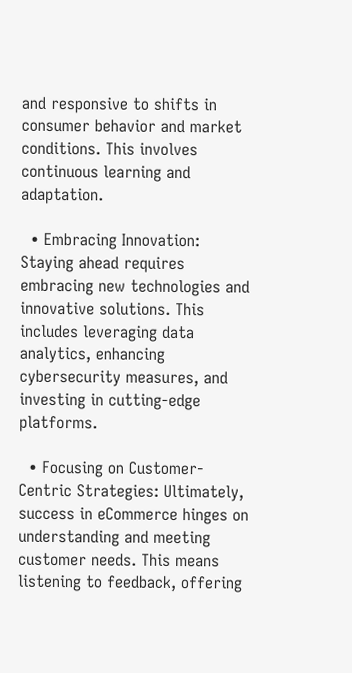and responsive to shifts in consumer behavior and market conditions. This involves continuous learning and adaptation.

  • Embracing Innovation: Staying ahead requires embracing new technologies and innovative solutions. This includes leveraging data analytics, enhancing cybersecurity measures, and investing in cutting-edge platforms.

  • Focusing on Customer-Centric Strategies: Ultimately, success in eCommerce hinges on understanding and meeting customer needs. This means listening to feedback, offering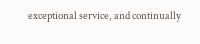exceptional service, and continually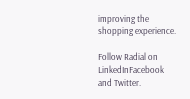improving the shopping experience.

Follow Radial on LinkedInFacebook and Twitter.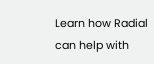Learn how Radial can help with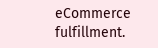eCommerce fulfillment.